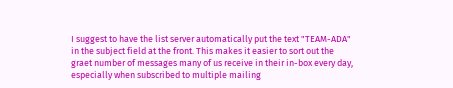I suggest to have the list server automatically put the text "TEAM-ADA"
in the subject field at the front. This makes it easier to sort out the
graet number of messages many of us receive in their in-box every day,
especially when subscribed to multiple mailing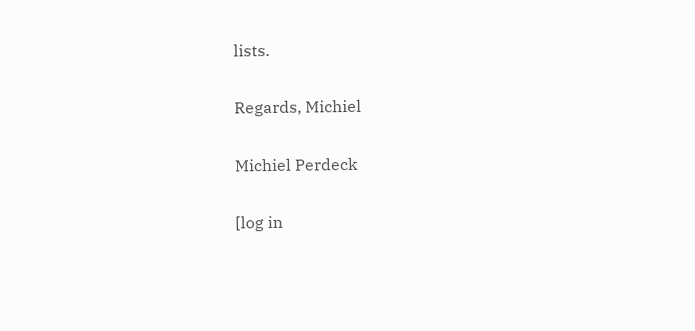lists.

Regards, Michiel

Michiel Perdeck

[log in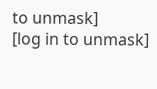to unmask]
[log in to unmask]